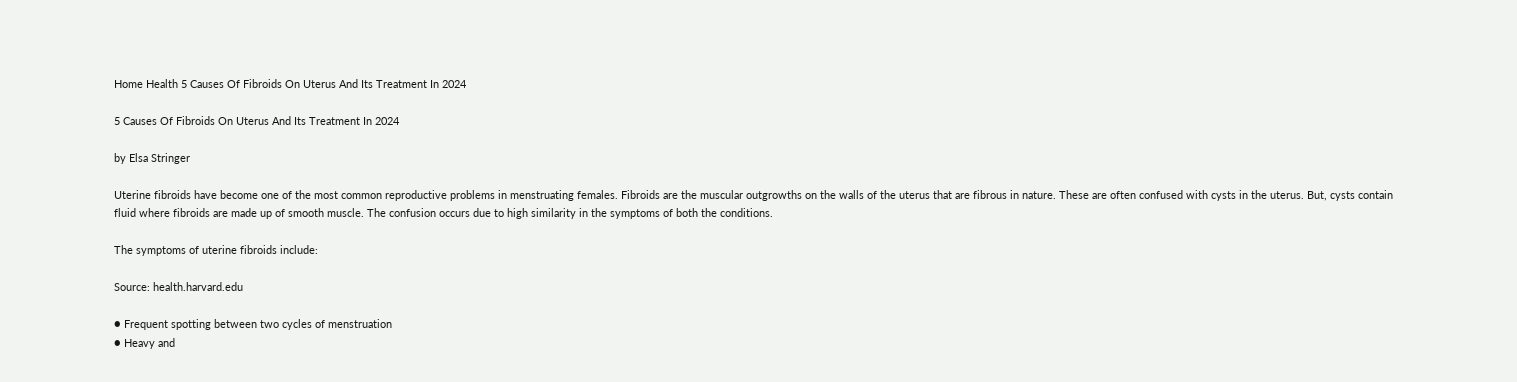Home Health 5 Causes Of Fibroids On Uterus And Its Treatment In 2024

5 Causes Of Fibroids On Uterus And Its Treatment In 2024

by Elsa Stringer

Uterine fibroids have become one of the most common reproductive problems in menstruating females. Fibroids are the muscular outgrowths on the walls of the uterus that are fibrous in nature. These are often confused with cysts in the uterus. But, cysts contain fluid where fibroids are made up of smooth muscle. The confusion occurs due to high similarity in the symptoms of both the conditions.

The symptoms of uterine fibroids include:

Source: health.harvard.edu

● Frequent spotting between two cycles of menstruation
● Heavy and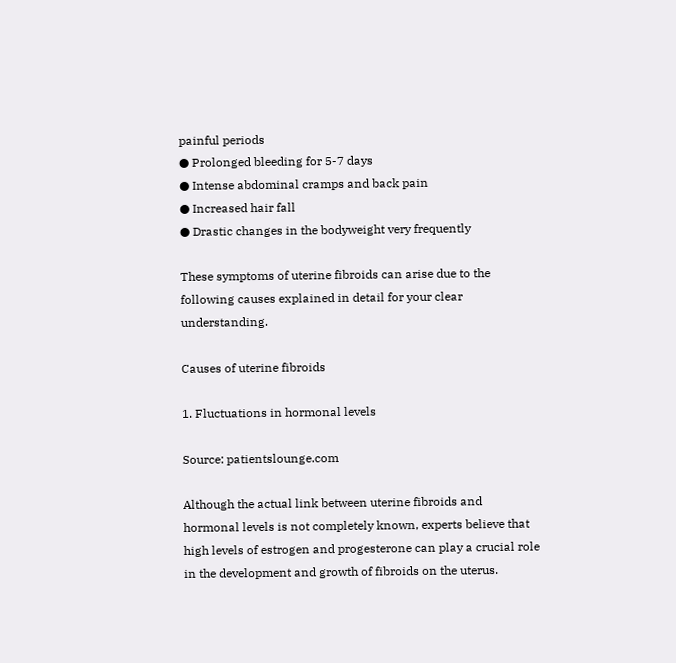painful periods
● Prolonged bleeding for 5-7 days
● Intense abdominal cramps and back pain
● Increased hair fall
● Drastic changes in the bodyweight very frequently

These symptoms of uterine fibroids can arise due to the following causes explained in detail for your clear understanding.

Causes of uterine fibroids

1. Fluctuations in hormonal levels

Source: patientslounge.com

Although the actual link between uterine fibroids and hormonal levels is not completely known, experts believe that high levels of estrogen and progesterone can play a crucial role in the development and growth of fibroids on the uterus.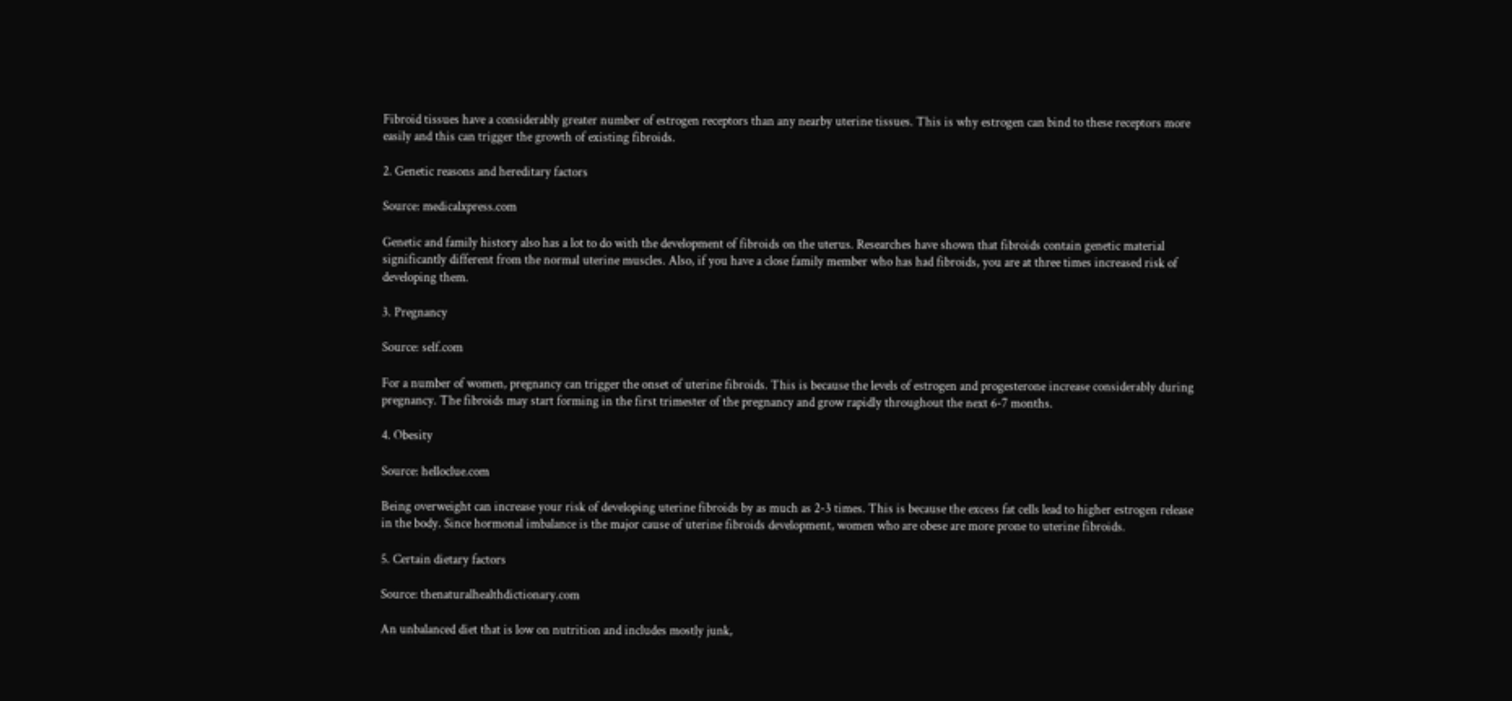Fibroid tissues have a considerably greater number of estrogen receptors than any nearby uterine tissues. This is why estrogen can bind to these receptors more easily and this can trigger the growth of existing fibroids.

2. Genetic reasons and hereditary factors

Source: medicalxpress.com

Genetic and family history also has a lot to do with the development of fibroids on the uterus. Researches have shown that fibroids contain genetic material significantly different from the normal uterine muscles. Also, if you have a close family member who has had fibroids, you are at three times increased risk of developing them.

3. Pregnancy

Source: self.com

For a number of women, pregnancy can trigger the onset of uterine fibroids. This is because the levels of estrogen and progesterone increase considerably during pregnancy. The fibroids may start forming in the first trimester of the pregnancy and grow rapidly throughout the next 6-7 months.

4. Obesity

Source: helloclue.com

Being overweight can increase your risk of developing uterine fibroids by as much as 2-3 times. This is because the excess fat cells lead to higher estrogen release in the body. Since hormonal imbalance is the major cause of uterine fibroids development, women who are obese are more prone to uterine fibroids.

5. Certain dietary factors

Source: thenaturalhealthdictionary.com

An unbalanced diet that is low on nutrition and includes mostly junk,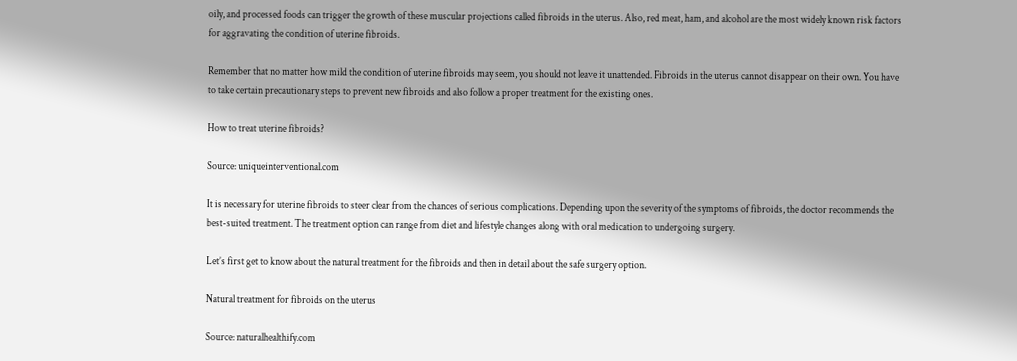oily, and processed foods can trigger the growth of these muscular projections called fibroids in the uterus. Also, red meat, ham, and alcohol are the most widely known risk factors for aggravating the condition of uterine fibroids.

Remember that no matter how mild the condition of uterine fibroids may seem, you should not leave it unattended. Fibroids in the uterus cannot disappear on their own. You have to take certain precautionary steps to prevent new fibroids and also follow a proper treatment for the existing ones.

How to treat uterine fibroids?

Source: uniqueinterventional.com

It is necessary for uterine fibroids to steer clear from the chances of serious complications. Depending upon the severity of the symptoms of fibroids, the doctor recommends the best-suited treatment. The treatment option can range from diet and lifestyle changes along with oral medication to undergoing surgery.

Let’s first get to know about the natural treatment for the fibroids and then in detail about the safe surgery option.

Natural treatment for fibroids on the uterus

Source: naturalhealthify.com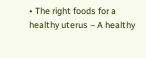• The right foods for a healthy uterus – A healthy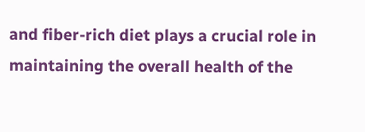and fiber-rich diet plays a crucial role in maintaining the overall health of the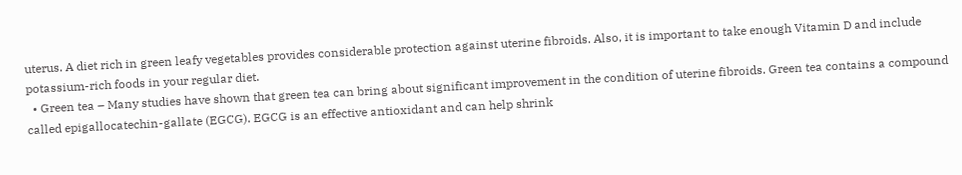uterus. A diet rich in green leafy vegetables provides considerable protection against uterine fibroids. Also, it is important to take enough Vitamin D and include potassium-rich foods in your regular diet.
  • Green tea – Many studies have shown that green tea can bring about significant improvement in the condition of uterine fibroids. Green tea contains a compound called epigallocatechin-gallate (EGCG). EGCG is an effective antioxidant and can help shrink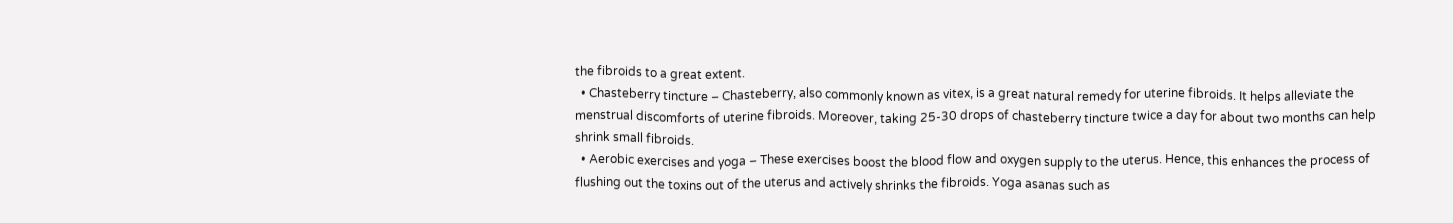the fibroids to a great extent.
  • Chasteberry tincture – Chasteberry, also commonly known as vitex, is a great natural remedy for uterine fibroids. It helps alleviate the menstrual discomforts of uterine fibroids. Moreover, taking 25-30 drops of chasteberry tincture twice a day for about two months can help shrink small fibroids.
  • Aerobic exercises and yoga – These exercises boost the blood flow and oxygen supply to the uterus. Hence, this enhances the process of flushing out the toxins out of the uterus and actively shrinks the fibroids. Yoga asanas such as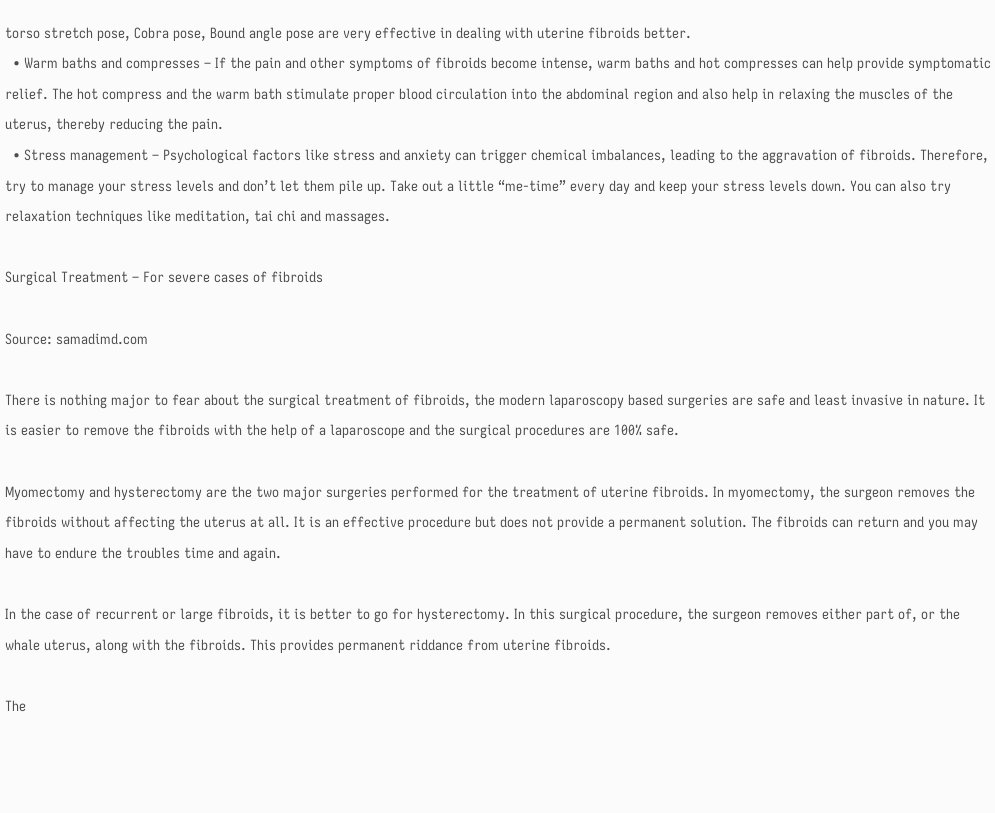torso stretch pose, Cobra pose, Bound angle pose are very effective in dealing with uterine fibroids better.
  • Warm baths and compresses – If the pain and other symptoms of fibroids become intense, warm baths and hot compresses can help provide symptomatic relief. The hot compress and the warm bath stimulate proper blood circulation into the abdominal region and also help in relaxing the muscles of the uterus, thereby reducing the pain.
  • Stress management – Psychological factors like stress and anxiety can trigger chemical imbalances, leading to the aggravation of fibroids. Therefore, try to manage your stress levels and don’t let them pile up. Take out a little “me-time” every day and keep your stress levels down. You can also try relaxation techniques like meditation, tai chi and massages.

Surgical Treatment – For severe cases of fibroids

Source: samadimd.com

There is nothing major to fear about the surgical treatment of fibroids, the modern laparoscopy based surgeries are safe and least invasive in nature. It is easier to remove the fibroids with the help of a laparoscope and the surgical procedures are 100% safe.

Myomectomy and hysterectomy are the two major surgeries performed for the treatment of uterine fibroids. In myomectomy, the surgeon removes the fibroids without affecting the uterus at all. It is an effective procedure but does not provide a permanent solution. The fibroids can return and you may have to endure the troubles time and again.

In the case of recurrent or large fibroids, it is better to go for hysterectomy. In this surgical procedure, the surgeon removes either part of, or the whale uterus, along with the fibroids. This provides permanent riddance from uterine fibroids.

The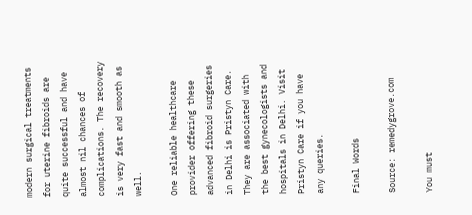modern surgical treatments for uterine fibroids are quite successful and have almost nil chances of complications. The recovery is very fast and smooth as well.

One reliable healthcare provider offering these advanced fibroid surgeries in Delhi is Pristyn Care. They are associated with the best gynecologists and hospitals in Delhi. Visit Pristyn Care if you have any queries.

Final Words

Source: remedygrove.com

You must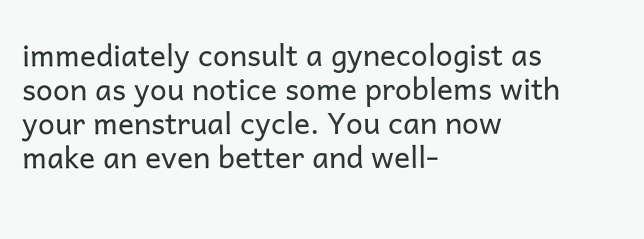immediately consult a gynecologist as soon as you notice some problems with your menstrual cycle. You can now make an even better and well-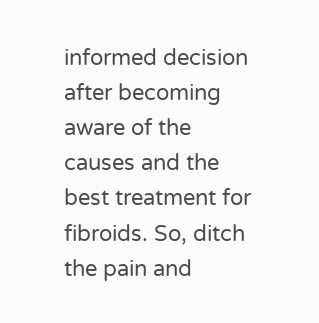informed decision after becoming aware of the causes and the best treatment for fibroids. So, ditch the pain and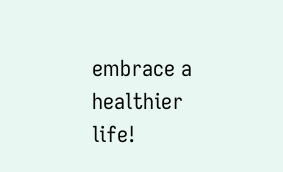embrace a healthier life!